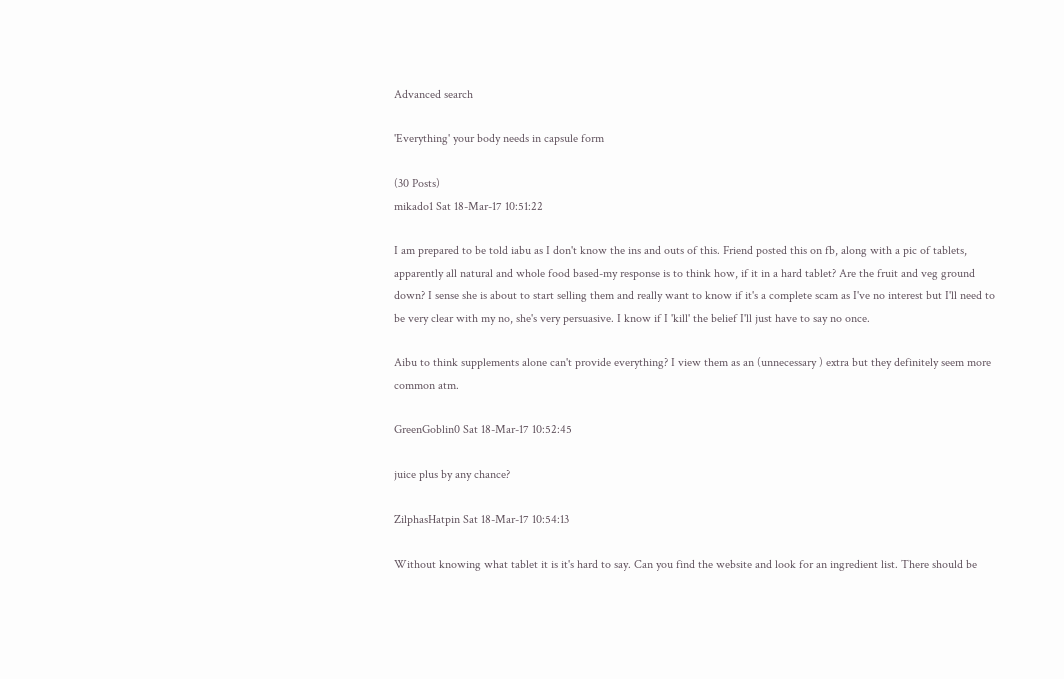Advanced search

'Everything' your body needs in capsule form

(30 Posts)
mikado1 Sat 18-Mar-17 10:51:22

I am prepared to be told iabu as I don't know the ins and outs of this. Friend posted this on fb, along with a pic of tablets, apparently all natural and whole food based-my response is to think how, if it in a hard tablet? Are the fruit and veg ground down? I sense she is about to start selling them and really want to know if it's a complete scam as I've no interest but I'll need to be very clear with my no, she's very persuasive. I know if I 'kill' the belief I'll just have to say no once.

Aibu to think supplements alone can't provide everything? I view them as an (unnecessary ) extra but they definitely seem more common atm.

GreenGoblin0 Sat 18-Mar-17 10:52:45

juice plus by any chance?

ZilphasHatpin Sat 18-Mar-17 10:54:13

Without knowing what tablet it is it's hard to say. Can you find the website and look for an ingredient list. There should be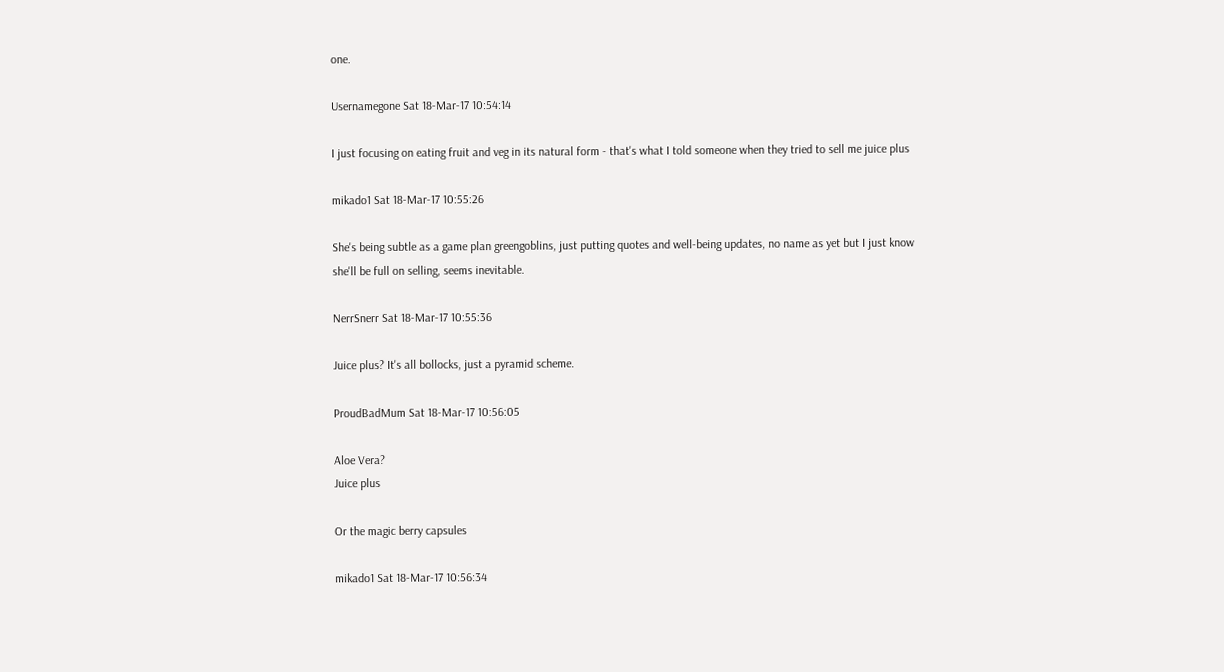one.

Usernamegone Sat 18-Mar-17 10:54:14

I just focusing on eating fruit and veg in its natural form - that's what I told someone when they tried to sell me juice plus

mikado1 Sat 18-Mar-17 10:55:26

She's being subtle as a game plan greengoblins, just putting quotes and well-being updates, no name as yet but I just know she'll be full on selling, seems inevitable.

NerrSnerr Sat 18-Mar-17 10:55:36

Juice plus? It's all bollocks, just a pyramid scheme.

ProudBadMum Sat 18-Mar-17 10:56:05

Aloe Vera?
Juice plus

Or the magic berry capsules

mikado1 Sat 18-Mar-17 10:56:34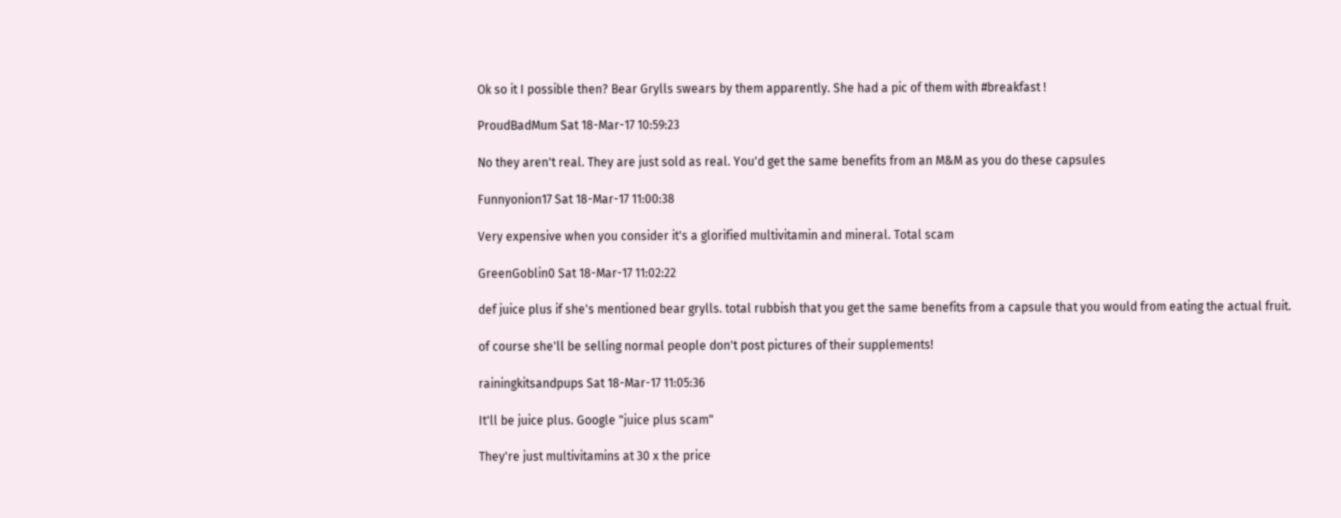Ok so it I possible then? Bear Grylls swears by them apparently. She had a pic of them with #breakfast !

ProudBadMum Sat 18-Mar-17 10:59:23

No they aren't real. They are just sold as real. You'd get the same benefits from an M&M as you do these capsules

Funnyonion17 Sat 18-Mar-17 11:00:38

Very expensive when you consider it's a glorified multivitamin and mineral. Total scam

GreenGoblin0 Sat 18-Mar-17 11:02:22

def juice plus if she's mentioned bear grylls. total rubbish that you get the same benefits from a capsule that you would from eating the actual fruit.

of course she'll be selling normal people don't post pictures of their supplements!

rainingkitsandpups Sat 18-Mar-17 11:05:36

It'll be juice plus. Google "juice plus scam"

They're just multivitamins at 30 x the price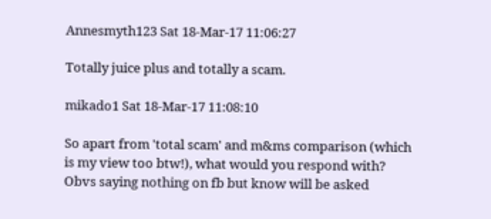Annesmyth123 Sat 18-Mar-17 11:06:27

Totally juice plus and totally a scam.

mikado1 Sat 18-Mar-17 11:08:10

So apart from 'total scam' and m&ms comparison (which is my view too btw!), what would you respond with? Obvs saying nothing on fb but know will be asked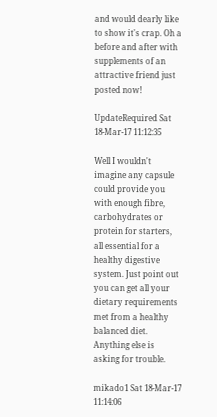and would dearly like to show it's crap. Oh a before and after with supplements of an attractive friend just posted now!

UpdateRequired Sat 18-Mar-17 11:12:35

Well I wouldn't imagine any capsule could provide you with enough fibre, carbohydrates or protein for starters, all essential for a healthy digestive system. Just point out you can get all your dietary requirements met from a healthy balanced diet. Anything else is asking for trouble.

mikado1 Sat 18-Mar-17 11:14:06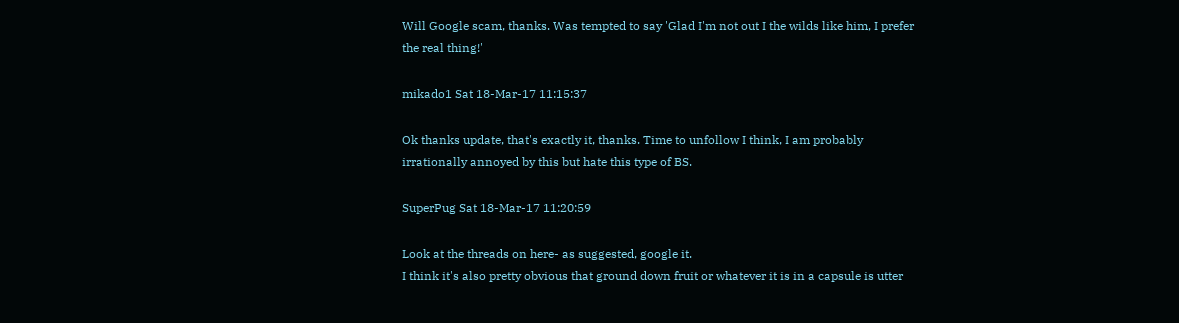Will Google scam, thanks. Was tempted to say 'Glad I'm not out I the wilds like him, I prefer the real thing!'

mikado1 Sat 18-Mar-17 11:15:37

Ok thanks update, that's exactly it, thanks. Time to unfollow I think, I am probably irrationally annoyed by this but hate this type of BS.

SuperPug Sat 18-Mar-17 11:20:59

Look at the threads on here- as suggested, google it.
I think it's also pretty obvious that ground down fruit or whatever it is in a capsule is utter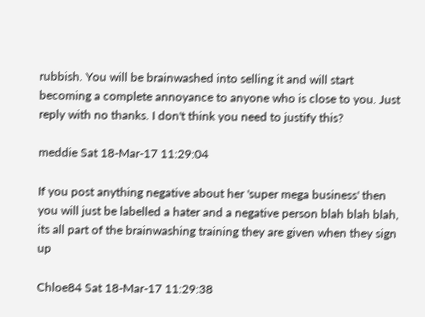rubbish. You will be brainwashed into selling it and will start becoming a complete annoyance to anyone who is close to you. Just reply with no thanks. I don't think you need to justify this?

meddie Sat 18-Mar-17 11:29:04

If you post anything negative about her 'super mega business' then you will just be labelled a hater and a negative person blah blah blah, its all part of the brainwashing training they are given when they sign up

Chloe84 Sat 18-Mar-17 11:29:38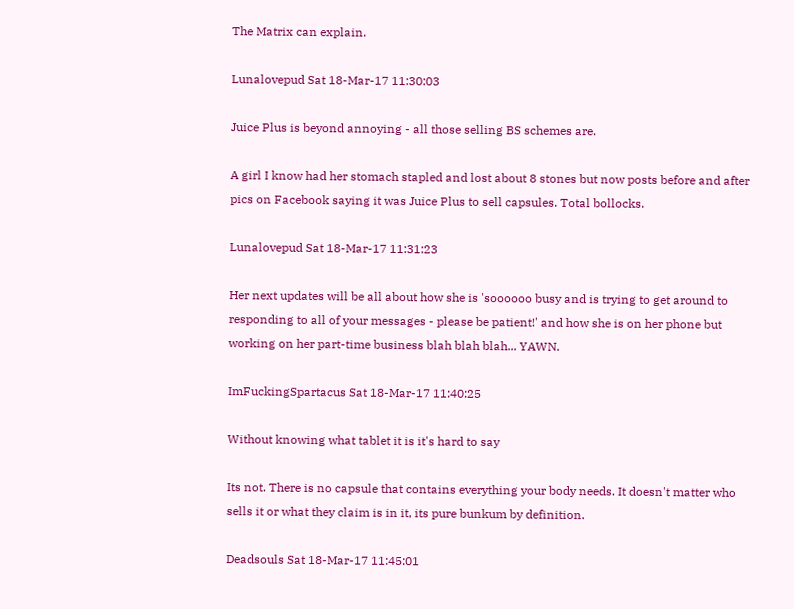The Matrix can explain.

Lunalovepud Sat 18-Mar-17 11:30:03

Juice Plus is beyond annoying - all those selling BS schemes are.

A girl I know had her stomach stapled and lost about 8 stones but now posts before and after pics on Facebook saying it was Juice Plus to sell capsules. Total bollocks.

Lunalovepud Sat 18-Mar-17 11:31:23

Her next updates will be all about how she is 'soooooo busy and is trying to get around to responding to all of your messages - please be patient!' and how she is on her phone but working on her part-time business blah blah blah... YAWN.

ImFuckingSpartacus Sat 18-Mar-17 11:40:25

Without knowing what tablet it is it's hard to say

Its not. There is no capsule that contains everything your body needs. It doesn't matter who sells it or what they claim is in it, its pure bunkum by definition.

Deadsouls Sat 18-Mar-17 11:45:01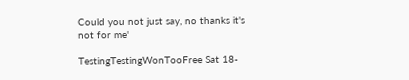Could you not just say, no thanks it's not for me'

TestingTestingWonTooFree Sat 18-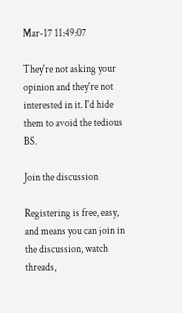Mar-17 11:49:07

They're not asking your opinion and they're not interested in it. I'd hide them to avoid the tedious BS.

Join the discussion

Registering is free, easy, and means you can join in the discussion, watch threads,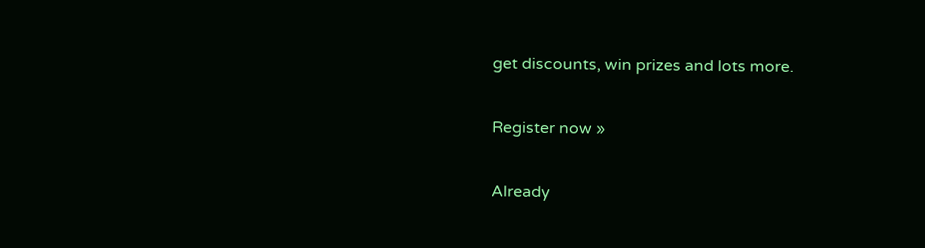get discounts, win prizes and lots more.

Register now »

Already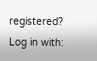registered? Log in with: